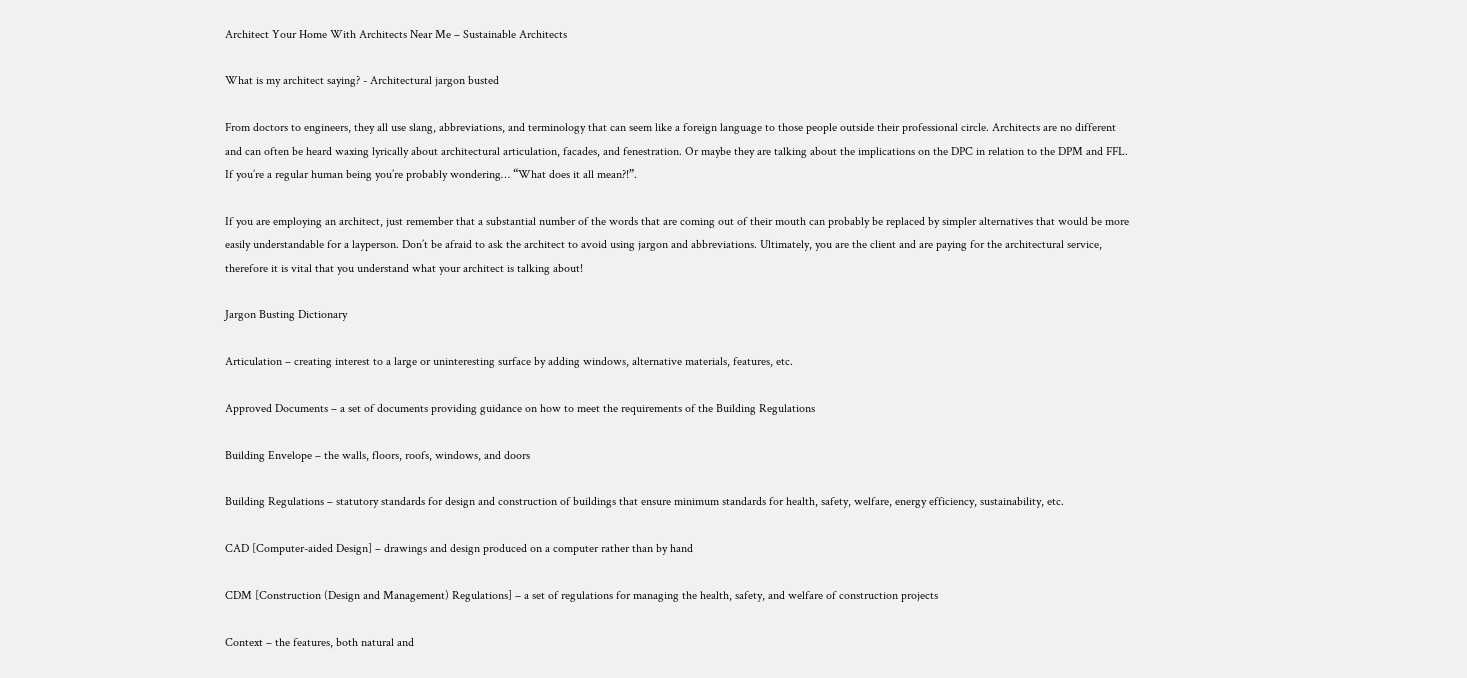Architect Your Home With Architects Near Me – Sustainable Architects

What is my architect saying? - Architectural jargon busted

From doctors to engineers, they all use slang, abbreviations, and terminology that can seem like a foreign language to those people outside their professional circle. Architects are no different and can often be heard waxing lyrically about architectural articulation, facades, and fenestration. Or maybe they are talking about the implications on the DPC in relation to the DPM and FFL. If you’re a regular human being you’re probably wondering… “What does it all mean?!”.

If you are employing an architect, just remember that a substantial number of the words that are coming out of their mouth can probably be replaced by simpler alternatives that would be more easily understandable for a layperson. Don’t be afraid to ask the architect to avoid using jargon and abbreviations. Ultimately, you are the client and are paying for the architectural service, therefore it is vital that you understand what your architect is talking about!

Jargon Busting Dictionary

Articulation – creating interest to a large or uninteresting surface by adding windows, alternative materials, features, etc.

Approved Documents – a set of documents providing guidance on how to meet the requirements of the Building Regulations

Building Envelope – the walls, floors, roofs, windows, and doors

Building Regulations – statutory standards for design and construction of buildings that ensure minimum standards for health, safety, welfare, energy efficiency, sustainability, etc.

CAD [Computer-aided Design] – drawings and design produced on a computer rather than by hand

CDM [Construction (Design and Management) Regulations] – a set of regulations for managing the health, safety, and welfare of construction projects

Context – the features, both natural and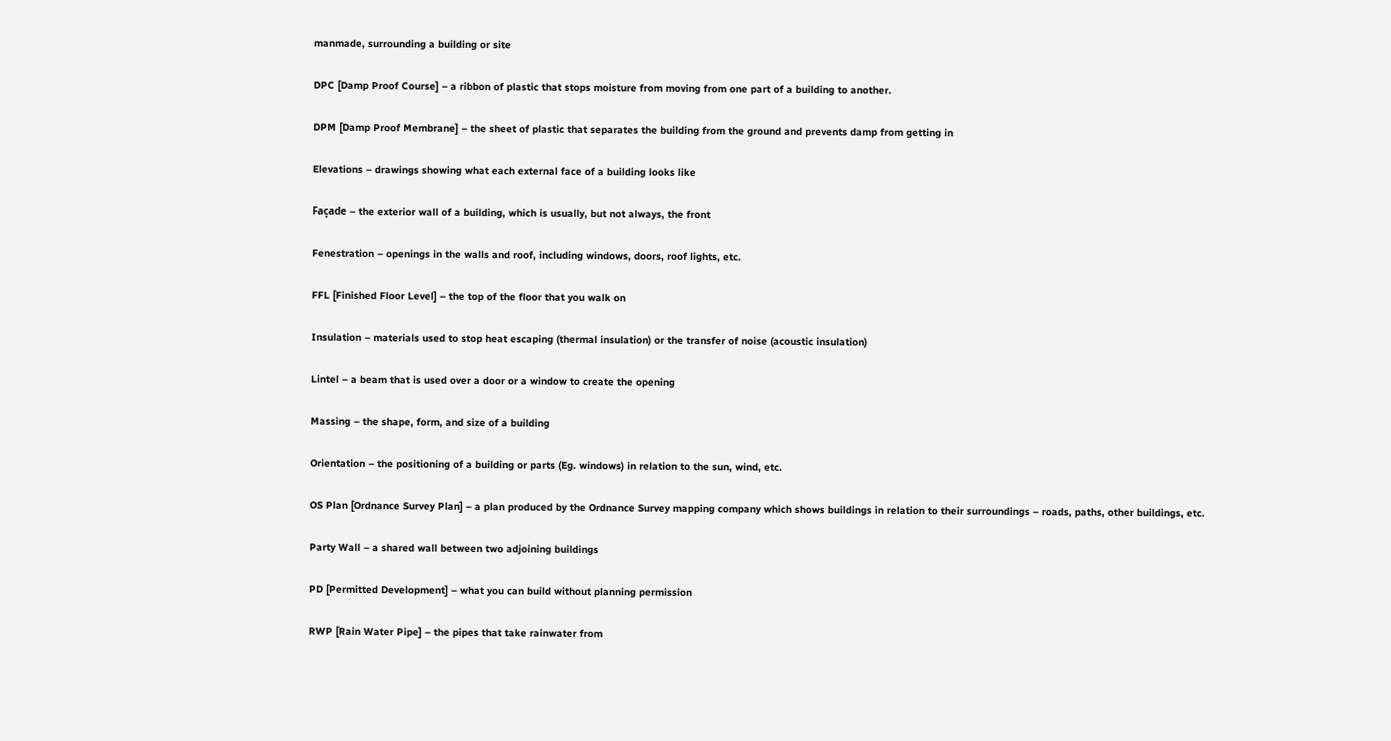manmade, surrounding a building or site

DPC [Damp Proof Course] – a ribbon of plastic that stops moisture from moving from one part of a building to another.

DPM [Damp Proof Membrane] – the sheet of plastic that separates the building from the ground and prevents damp from getting in

Elevations – drawings showing what each external face of a building looks like

Façade – the exterior wall of a building, which is usually, but not always, the front

Fenestration – openings in the walls and roof, including windows, doors, roof lights, etc.

FFL [Finished Floor Level] – the top of the floor that you walk on

Insulation – materials used to stop heat escaping (thermal insulation) or the transfer of noise (acoustic insulation)

Lintel – a beam that is used over a door or a window to create the opening

Massing – the shape, form, and size of a building

Orientation – the positioning of a building or parts (Eg. windows) in relation to the sun, wind, etc.

OS Plan [Ordnance Survey Plan] – a plan produced by the Ordnance Survey mapping company which shows buildings in relation to their surroundings – roads, paths, other buildings, etc.

Party Wall – a shared wall between two adjoining buildings

PD [Permitted Development] – what you can build without planning permission

RWP [Rain Water Pipe] – the pipes that take rainwater from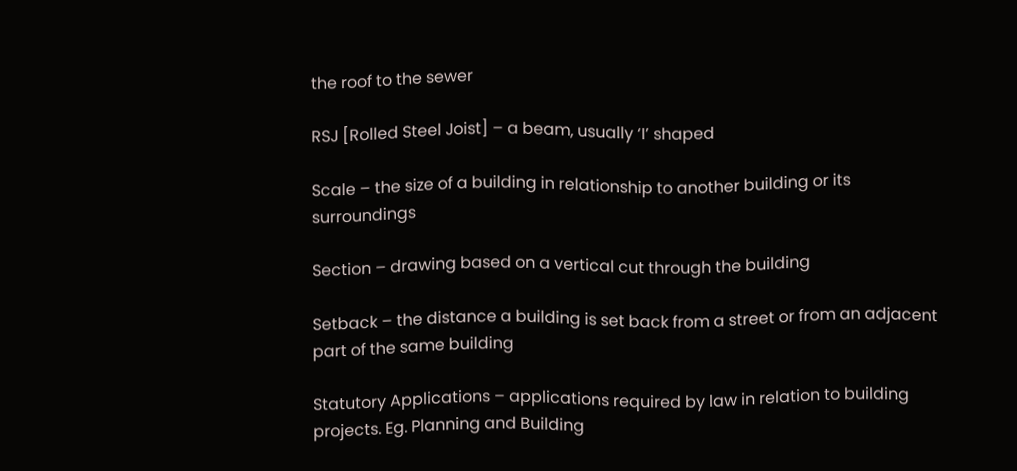the roof to the sewer

RSJ [Rolled Steel Joist] – a beam, usually ‘I’ shaped

Scale – the size of a building in relationship to another building or its surroundings

Section – drawing based on a vertical cut through the building

Setback – the distance a building is set back from a street or from an adjacent part of the same building

Statutory Applications – applications required by law in relation to building projects. Eg. Planning and Building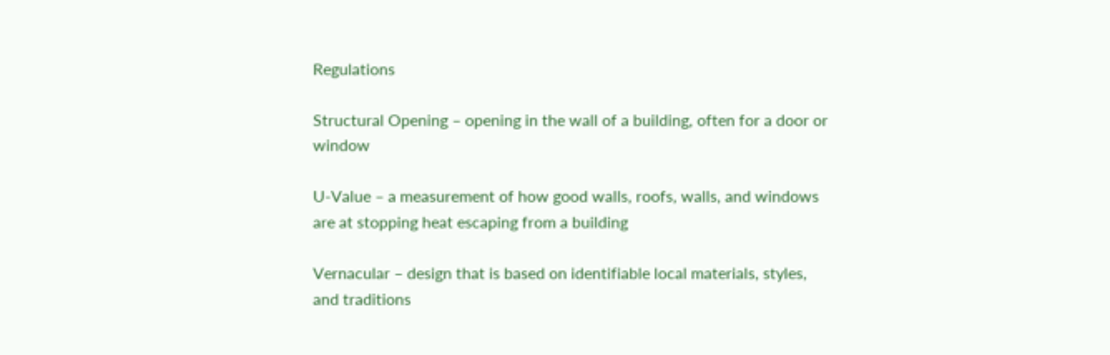Regulations

Structural Opening – opening in the wall of a building, often for a door or window

U-Value – a measurement of how good walls, roofs, walls, and windows are at stopping heat escaping from a building

Vernacular – design that is based on identifiable local materials, styles, and traditions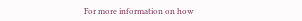For more information on how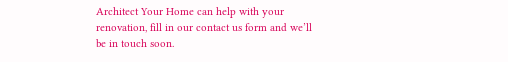Architect Your Home can help with your renovation, fill in our contact us form and we’ll be in touch soon.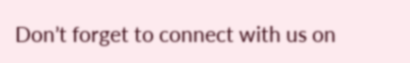Don’t forget to connect with us on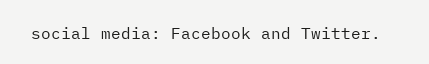social media: Facebook and Twitter.